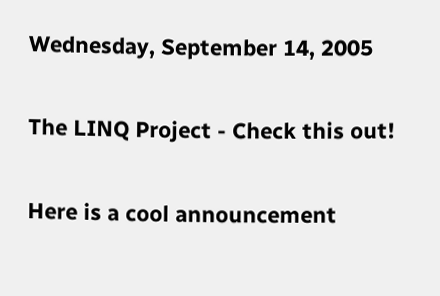Wednesday, September 14, 2005

The LINQ Project - Check this out!

Here is a cool announcement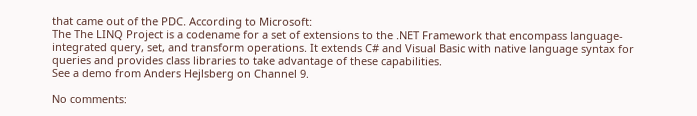that came out of the PDC. According to Microsoft:
The The LINQ Project is a codename for a set of extensions to the .NET Framework that encompass language-integrated query, set, and transform operations. It extends C# and Visual Basic with native language syntax for queries and provides class libraries to take advantage of these capabilities.
See a demo from Anders Hejlsberg on Channel 9.

No comments: